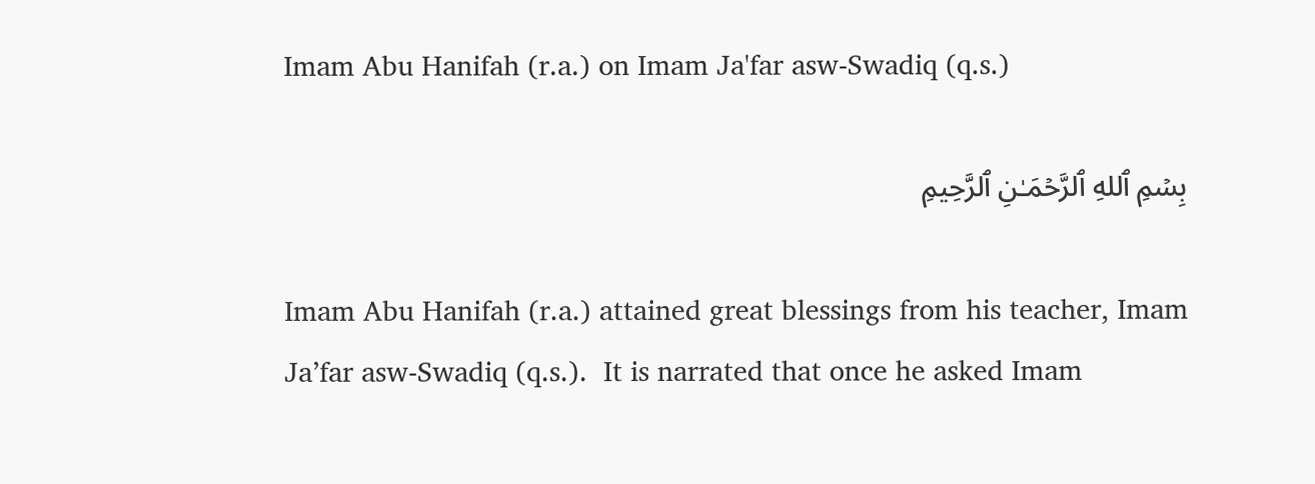Imam Abu Hanifah (r.a.) on Imam Ja'far asw-Swadiq (q.s.)

بِسۡمِ ٱللهِ ٱلرَّحۡمَـٰنِ ٱلرَّحِيمِ

Imam Abu Hanifah (r.a.) attained great blessings from his teacher, Imam Ja’far asw-Swadiq (q.s.).  It is narrated that once he asked Imam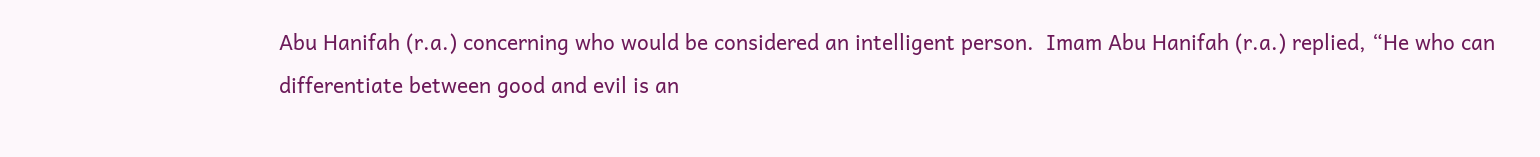Abu Hanifah (r.a.) concerning who would be considered an intelligent person.  Imam Abu Hanifah (r.a.) replied, “He who can differentiate between good and evil is an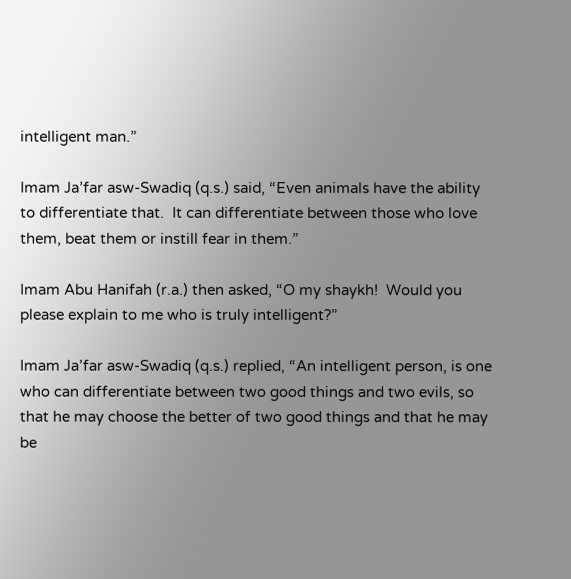intelligent man.”

Imam Ja’far asw-Swadiq (q.s.) said, “Even animals have the ability to differentiate that.  It can differentiate between those who love them, beat them or instill fear in them.”

Imam Abu Hanifah (r.a.) then asked, “O my shaykh!  Would you please explain to me who is truly intelligent?”

Imam Ja’far asw-Swadiq (q.s.) replied, “An intelligent person, is one who can differentiate between two good things and two evils, so that he may choose the better of two good things and that he may be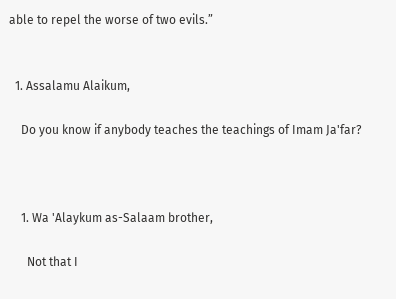able to repel the worse of two evils.”


  1. Assalamu Alaikum,

    Do you know if anybody teaches the teachings of Imam Ja'far?



    1. Wa 'Alaykum as-Salaam brother,

      Not that I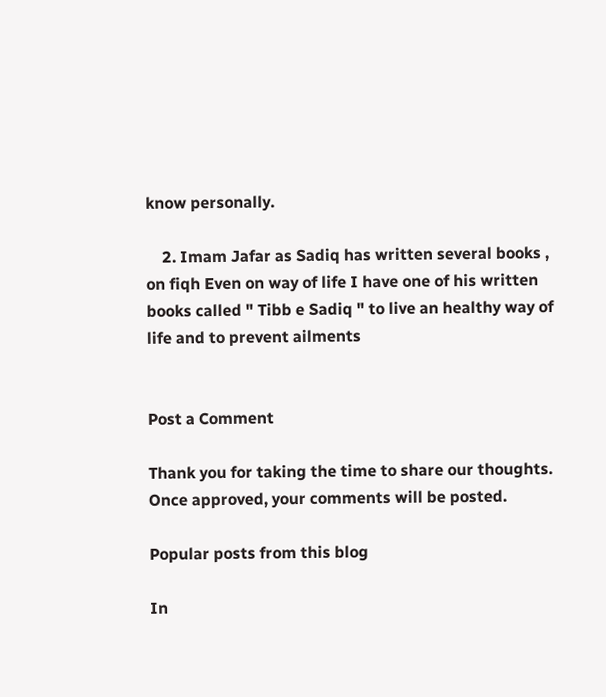know personally.

    2. Imam Jafar as Sadiq has written several books , on fiqh Even on way of life I have one of his written books called " Tibb e Sadiq " to live an healthy way of life and to prevent ailments


Post a Comment

Thank you for taking the time to share our thoughts. Once approved, your comments will be posted.

Popular posts from this blog

In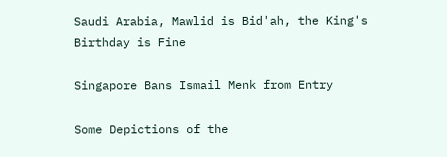Saudi Arabia, Mawlid is Bid'ah, the King's Birthday is Fine

Singapore Bans Ismail Menk from Entry

Some Depictions of the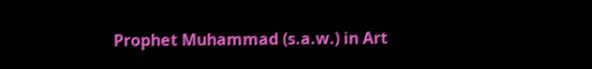Prophet Muhammad (s.a.w.) in Art